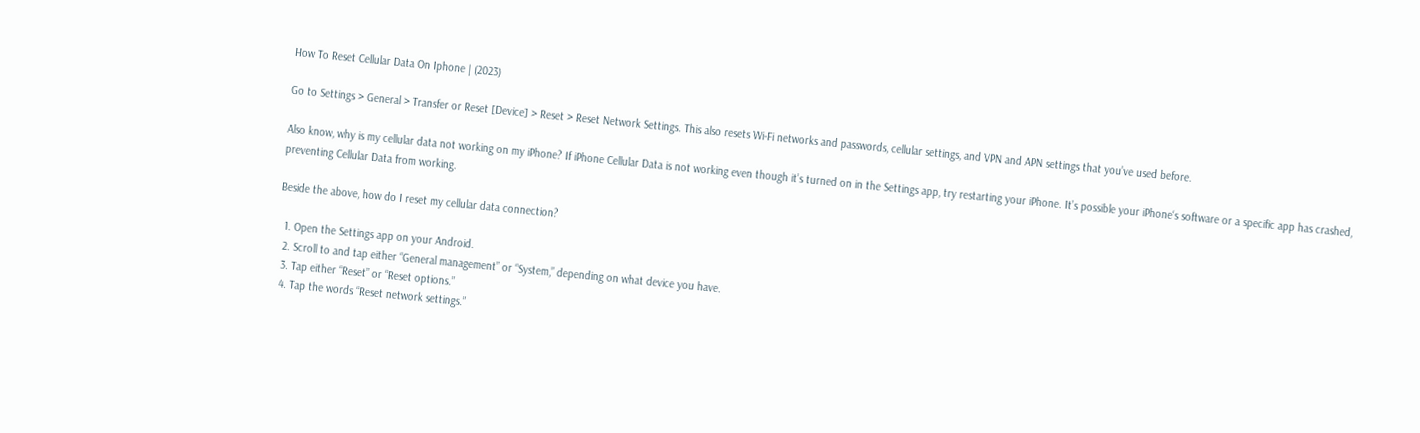How To Reset Cellular Data On Iphone | (2023)

Go to Settings > General > Transfer or Reset [Device] > Reset > Reset Network Settings. This also resets Wi-Fi networks and passwords, cellular settings, and VPN and APN settings that you’ve used before.

Also know, why is my cellular data not working on my iPhone? If iPhone Cellular Data is not working even though it’s turned on in the Settings app, try restarting your iPhone. It’s possible your iPhone‘s software or a specific app has crashed, preventing Cellular Data from working.

Beside the above, how do I reset my cellular data connection?

  1. Open the Settings app on your Android.
  2. Scroll to and tap either “General management” or “System,” depending on what device you have.
  3. Tap either “Reset” or “Reset options.”
  4. Tap the words “Reset network settings.”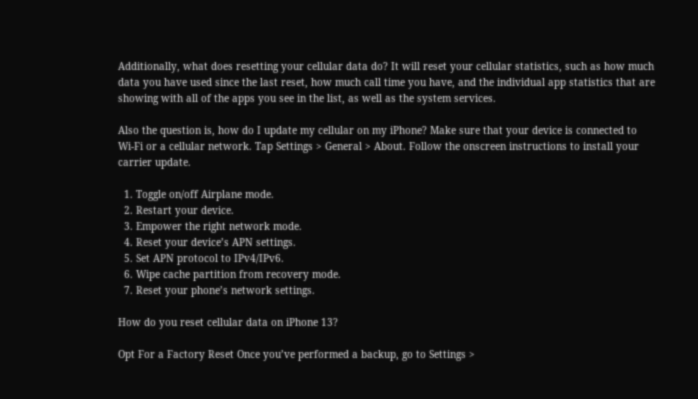Additionally, what does resetting your cellular data do? It will reset your cellular statistics, such as how much data you have used since the last reset, how much call time you have, and the individual app statistics that are showing with all of the apps you see in the list, as well as the system services.

Also the question is, how do I update my cellular on my iPhone? Make sure that your device is connected to Wi-Fi or a cellular network. Tap Settings > General > About. Follow the onscreen instructions to install your carrier update.

  1. Toggle on/off Airplane mode.
  2. Restart your device.
  3. Empower the right network mode.
  4. Reset your device’s APN settings.
  5. Set APN protocol to IPv4/IPv6.
  6. Wipe cache partition from recovery mode.
  7. Reset your phone’s network settings.

How do you reset cellular data on iPhone 13?

Opt For a Factory Reset Once you’ve performed a backup, go to Settings >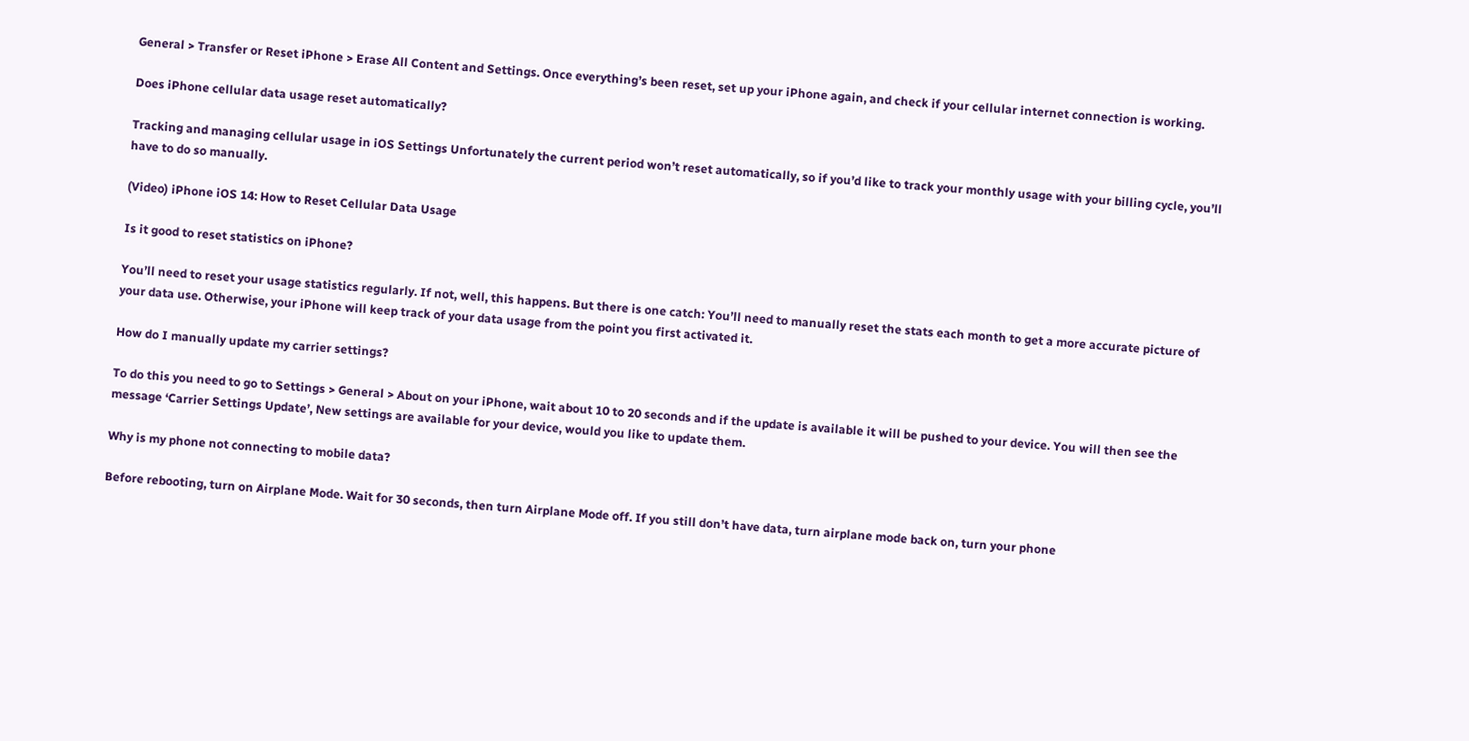General > Transfer or Reset iPhone > Erase All Content and Settings. Once everything’s been reset, set up your iPhone again, and check if your cellular internet connection is working.

Does iPhone cellular data usage reset automatically?

Tracking and managing cellular usage in iOS Settings Unfortunately the current period won’t reset automatically, so if you’d like to track your monthly usage with your billing cycle, you’ll have to do so manually.

(Video) iPhone iOS 14: How to Reset Cellular Data Usage

Is it good to reset statistics on iPhone?

You’ll need to reset your usage statistics regularly. If not, well, this happens. But there is one catch: You’ll need to manually reset the stats each month to get a more accurate picture of your data use. Otherwise, your iPhone will keep track of your data usage from the point you first activated it.

How do I manually update my carrier settings?

To do this you need to go to Settings > General > About on your iPhone, wait about 10 to 20 seconds and if the update is available it will be pushed to your device. You will then see the message ‘Carrier Settings Update’, New settings are available for your device, would you like to update them.

Why is my phone not connecting to mobile data?

Before rebooting, turn on Airplane Mode. Wait for 30 seconds, then turn Airplane Mode off. If you still don’t have data, turn airplane mode back on, turn your phone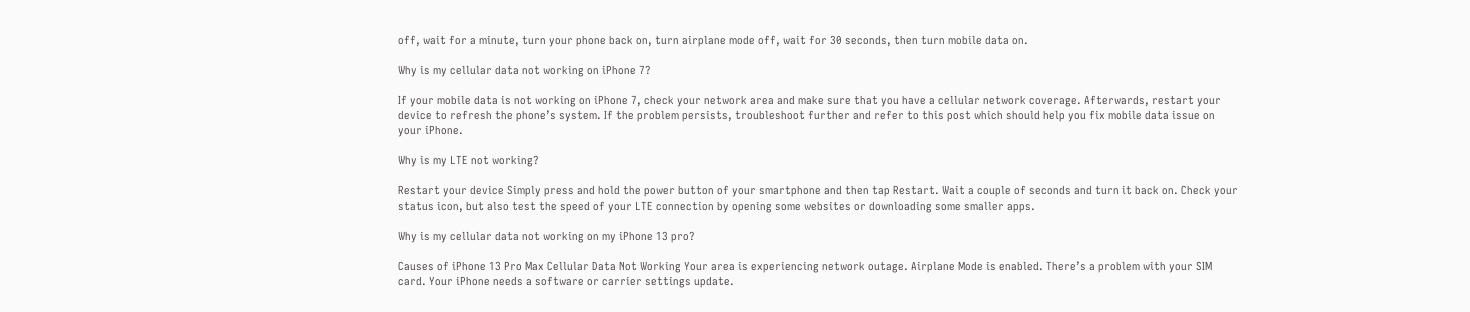off, wait for a minute, turn your phone back on, turn airplane mode off, wait for 30 seconds, then turn mobile data on.

Why is my cellular data not working on iPhone 7?

If your mobile data is not working on iPhone 7, check your network area and make sure that you have a cellular network coverage. Afterwards, restart your device to refresh the phone’s system. If the problem persists, troubleshoot further and refer to this post which should help you fix mobile data issue on your iPhone.

Why is my LTE not working?

Restart your device Simply press and hold the power button of your smartphone and then tap Restart. Wait a couple of seconds and turn it back on. Check your status icon, but also test the speed of your LTE connection by opening some websites or downloading some smaller apps.

Why is my cellular data not working on my iPhone 13 pro?

Causes of iPhone 13 Pro Max Cellular Data Not Working Your area is experiencing network outage. Airplane Mode is enabled. There’s a problem with your SIM card. Your iPhone needs a software or carrier settings update.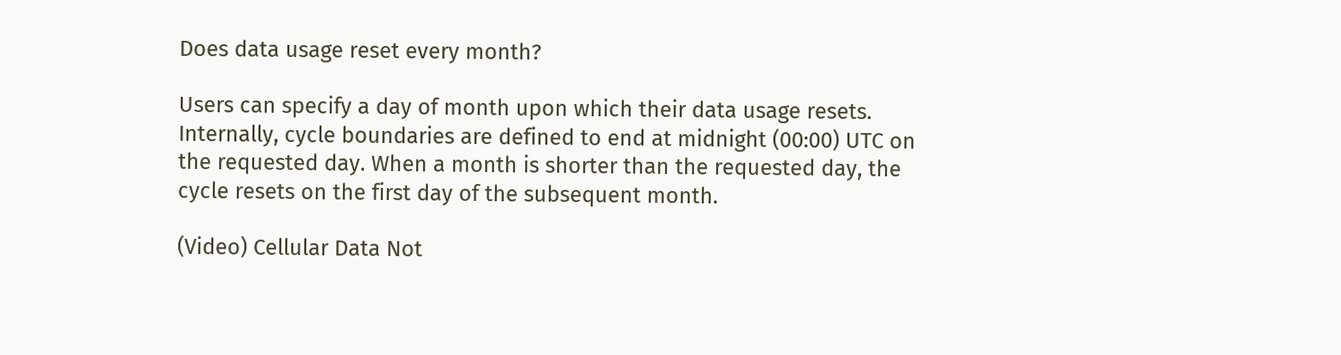Does data usage reset every month?

Users can specify a day of month upon which their data usage resets. Internally, cycle boundaries are defined to end at midnight (00:00) UTC on the requested day. When a month is shorter than the requested day, the cycle resets on the first day of the subsequent month.

(Video) Cellular Data Not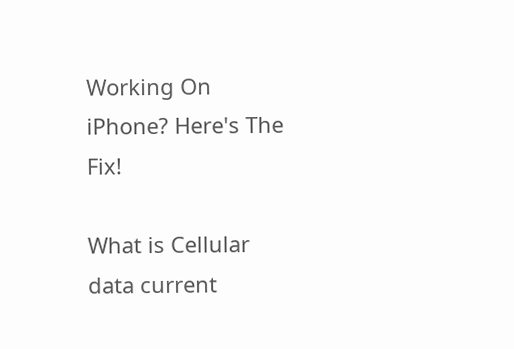Working On iPhone? Here's The Fix!

What is Cellular data current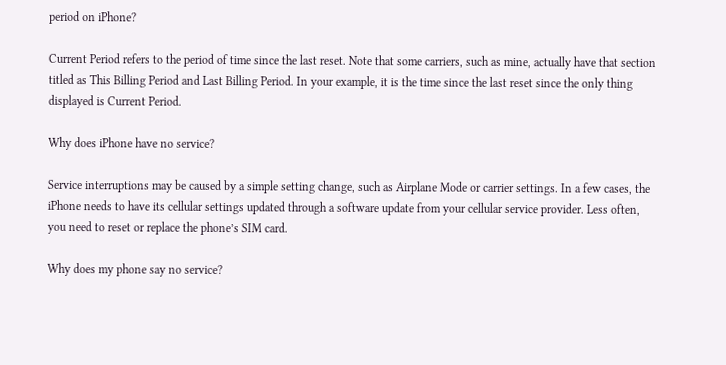period on iPhone?

Current Period refers to the period of time since the last reset. Note that some carriers, such as mine, actually have that section titled as This Billing Period and Last Billing Period. In your example, it is the time since the last reset since the only thing displayed is Current Period.

Why does iPhone have no service?

Service interruptions may be caused by a simple setting change, such as Airplane Mode or carrier settings. In a few cases, the iPhone needs to have its cellular settings updated through a software update from your cellular service provider. Less often, you need to reset or replace the phone’s SIM card.

Why does my phone say no service?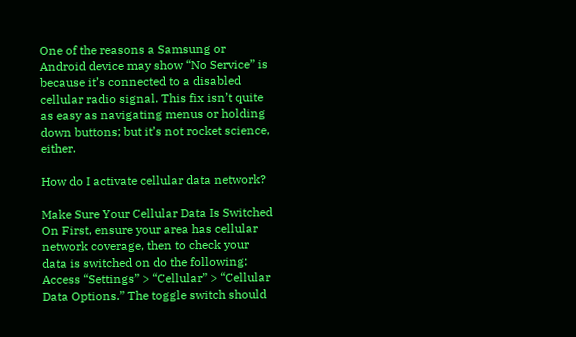One of the reasons a Samsung or Android device may show “No Service” is because it’s connected to a disabled cellular radio signal. This fix isn’t quite as easy as navigating menus or holding down buttons; but it’s not rocket science, either.

How do I activate cellular data network?

Make Sure Your Cellular Data Is Switched On First, ensure your area has cellular network coverage, then to check your data is switched on do the following: Access “Settings” > “Cellular” > “Cellular Data Options.” The toggle switch should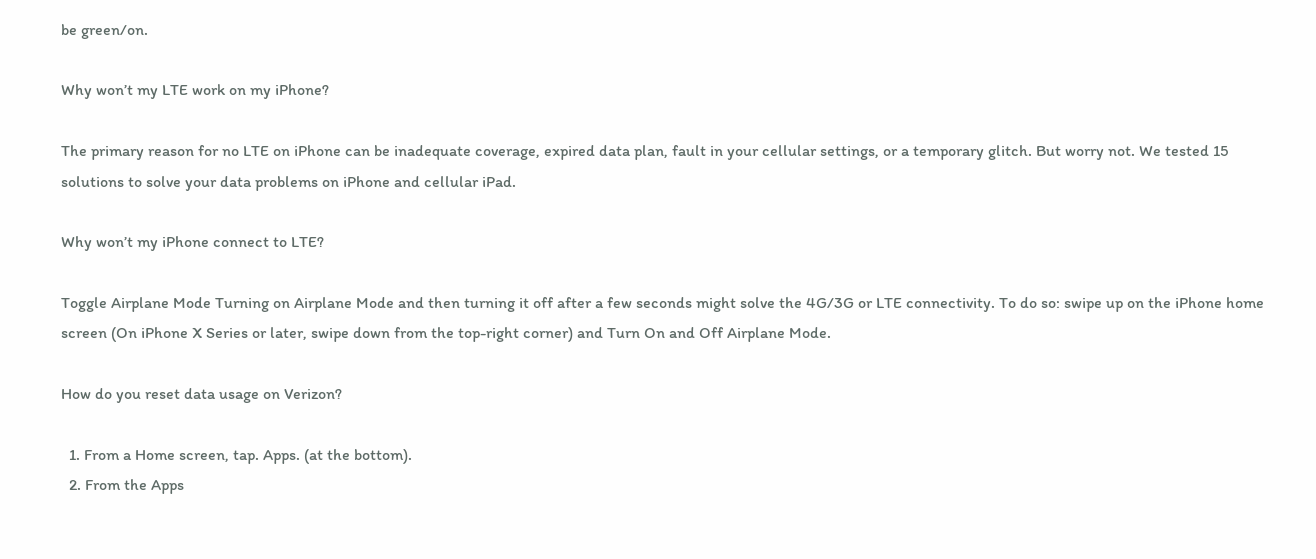be green/on.

Why won’t my LTE work on my iPhone?

The primary reason for no LTE on iPhone can be inadequate coverage, expired data plan, fault in your cellular settings, or a temporary glitch. But worry not. We tested 15 solutions to solve your data problems on iPhone and cellular iPad.

Why won’t my iPhone connect to LTE?

Toggle Airplane Mode Turning on Airplane Mode and then turning it off after a few seconds might solve the 4G/3G or LTE connectivity. To do so: swipe up on the iPhone home screen (On iPhone X Series or later, swipe down from the top-right corner) and Turn On and Off Airplane Mode.

How do you reset data usage on Verizon?

  1. From a Home screen, tap. Apps. (at the bottom).
  2. From the Apps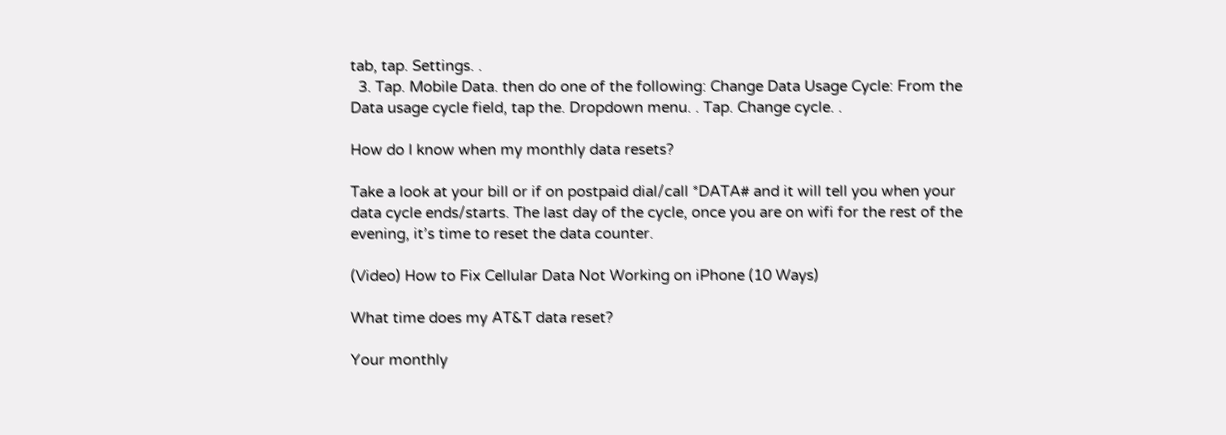tab, tap. Settings. .
  3. Tap. Mobile Data. then do one of the following: Change Data Usage Cycle: From the Data usage cycle field, tap the. Dropdown menu. . Tap. Change cycle. .

How do I know when my monthly data resets?

Take a look at your bill or if on postpaid dial/call *DATA# and it will tell you when your data cycle ends/starts. The last day of the cycle, once you are on wifi for the rest of the evening, it’s time to reset the data counter.

(Video) How to Fix Cellular Data Not Working on iPhone (10 Ways)

What time does my AT&T data reset?

Your monthly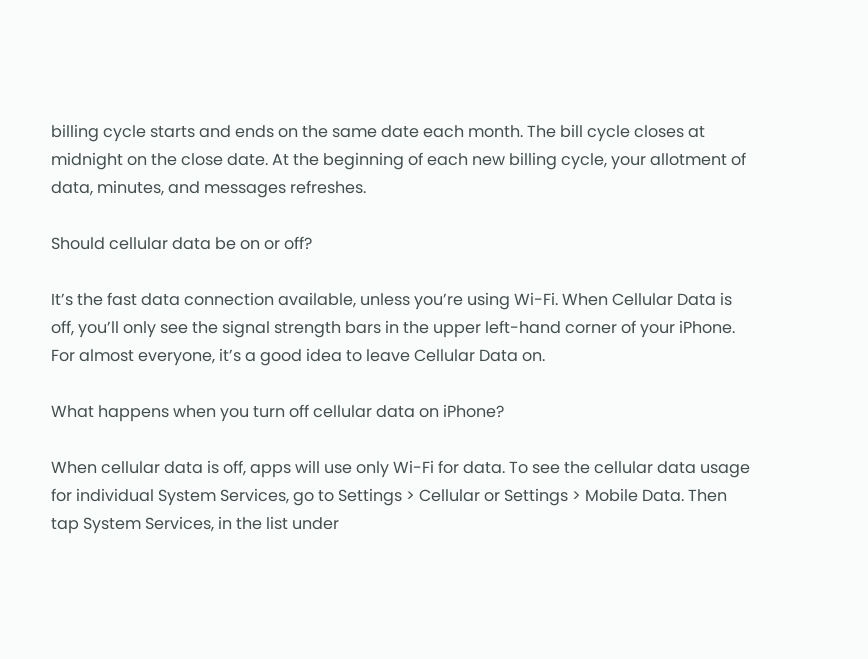billing cycle starts and ends on the same date each month. The bill cycle closes at midnight on the close date. At the beginning of each new billing cycle, your allotment of data, minutes, and messages refreshes.

Should cellular data be on or off?

It’s the fast data connection available, unless you’re using Wi-Fi. When Cellular Data is off, you’ll only see the signal strength bars in the upper left-hand corner of your iPhone. For almost everyone, it’s a good idea to leave Cellular Data on.

What happens when you turn off cellular data on iPhone?

When cellular data is off, apps will use only Wi-Fi for data. To see the cellular data usage for individual System Services, go to Settings > Cellular or Settings > Mobile Data. Then tap System Services, in the list under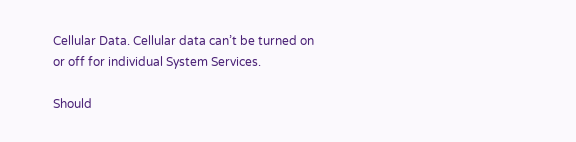Cellular Data. Cellular data can’t be turned on or off for individual System Services.

Should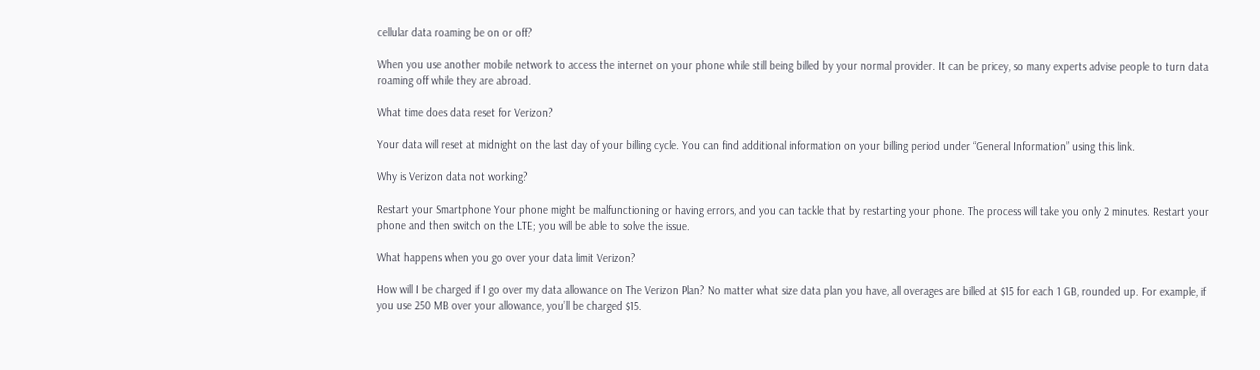cellular data roaming be on or off?

When you use another mobile network to access the internet on your phone while still being billed by your normal provider. It can be pricey, so many experts advise people to turn data roaming off while they are abroad.

What time does data reset for Verizon?

Your data will reset at midnight on the last day of your billing cycle. You can find additional information on your billing period under “General Information” using this link.

Why is Verizon data not working?

Restart your Smartphone Your phone might be malfunctioning or having errors, and you can tackle that by restarting your phone. The process will take you only 2 minutes. Restart your phone and then switch on the LTE; you will be able to solve the issue.

What happens when you go over your data limit Verizon?

How will I be charged if I go over my data allowance on The Verizon Plan? No matter what size data plan you have, all overages are billed at $15 for each 1 GB, rounded up. For example, if you use 250 MB over your allowance, you’ll be charged $15.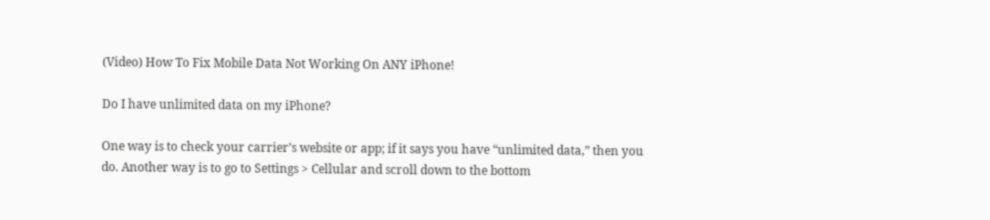(Video) How To Fix Mobile Data Not Working On ANY iPhone!

Do I have unlimited data on my iPhone?

One way is to check your carrier’s website or app; if it says you have “unlimited data,” then you do. Another way is to go to Settings > Cellular and scroll down to the bottom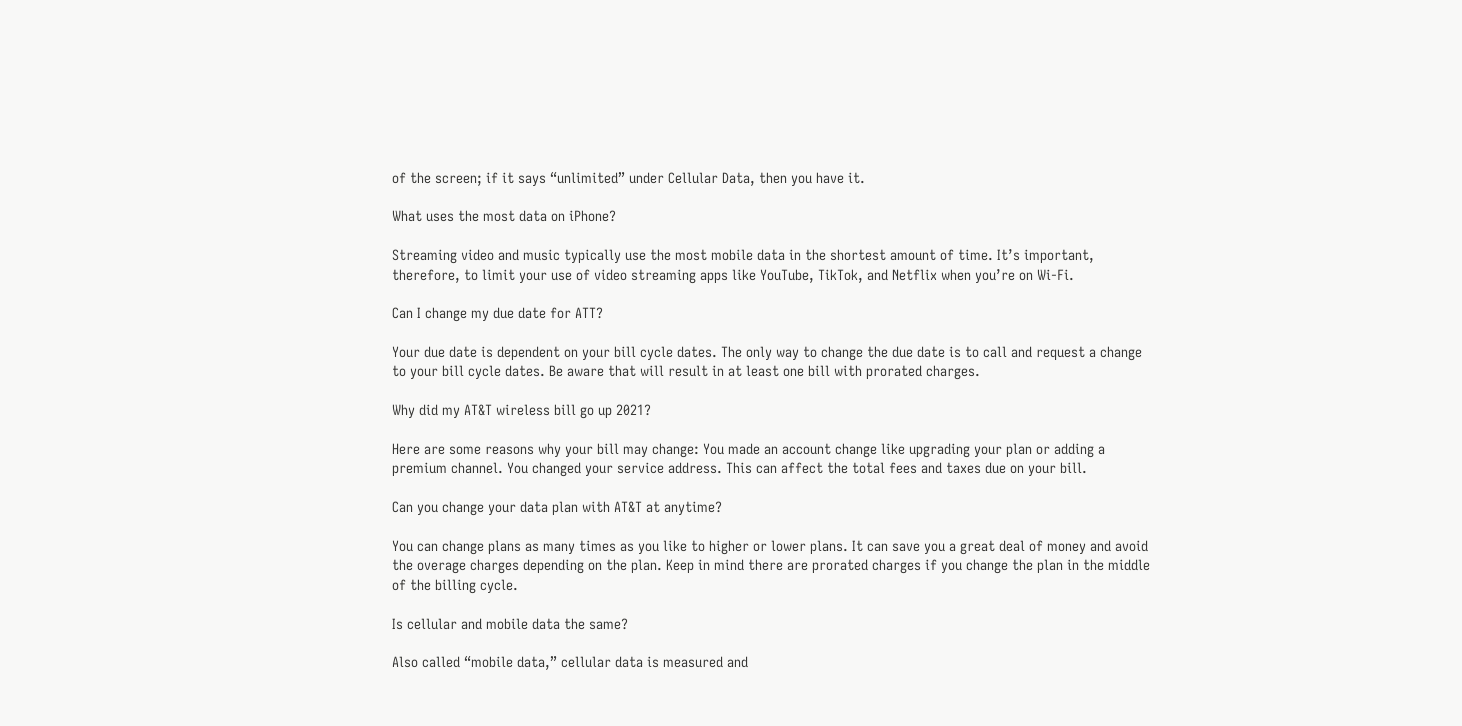of the screen; if it says “unlimited” under Cellular Data, then you have it.

What uses the most data on iPhone?

Streaming video and music typically use the most mobile data in the shortest amount of time. It’s important, therefore, to limit your use of video streaming apps like YouTube, TikTok, and Netflix when you’re on Wi-Fi.

Can I change my due date for ATT?

Your due date is dependent on your bill cycle dates. The only way to change the due date is to call and request a change to your bill cycle dates. Be aware that will result in at least one bill with prorated charges.

Why did my AT&T wireless bill go up 2021?

Here are some reasons why your bill may change: You made an account change like upgrading your plan or adding a premium channel. You changed your service address. This can affect the total fees and taxes due on your bill.

Can you change your data plan with AT&T at anytime?

You can change plans as many times as you like to higher or lower plans. It can save you a great deal of money and avoid the overage charges depending on the plan. Keep in mind there are prorated charges if you change the plan in the middle of the billing cycle.

Is cellular and mobile data the same?

Also called “mobile data,” cellular data is measured and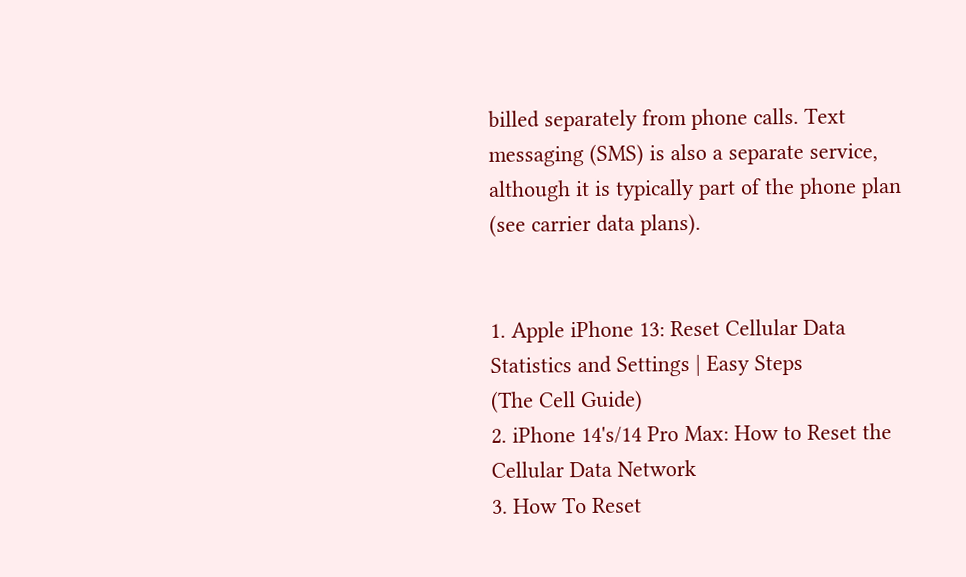billed separately from phone calls. Text messaging (SMS) is also a separate service, although it is typically part of the phone plan (see carrier data plans).


1. Apple iPhone 13: Reset Cellular Data Statistics and Settings | Easy Steps
(The Cell Guide)
2. iPhone 14's/14 Pro Max: How to Reset the Cellular Data Network
3. How To Reset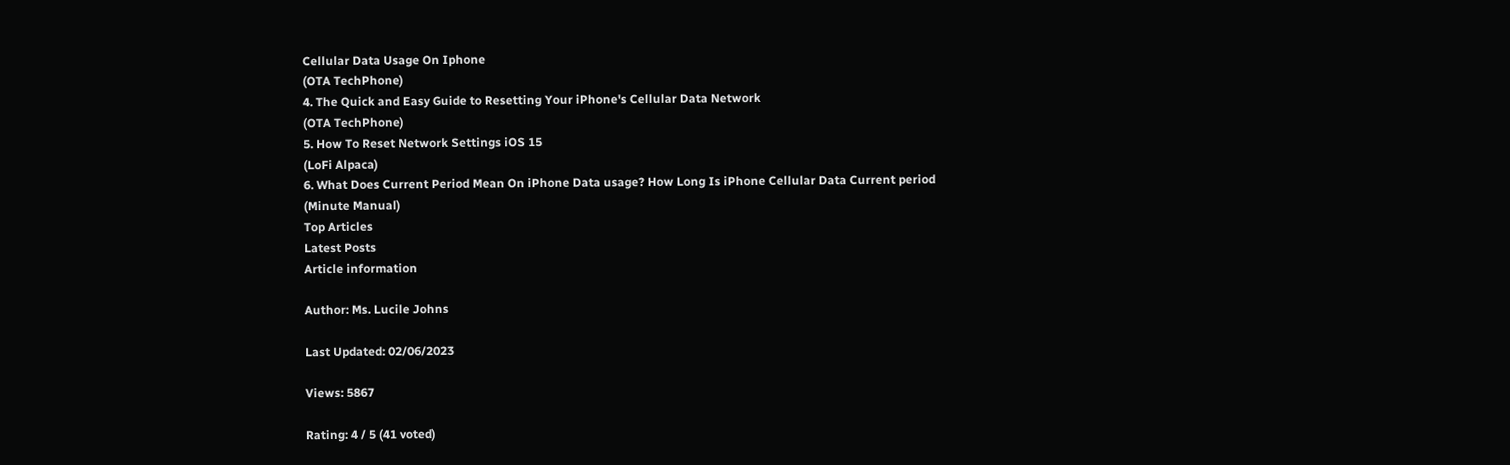Cellular Data Usage On Iphone
(OTA TechPhone)
4. The Quick and Easy Guide to Resetting Your iPhone's Cellular Data Network
(OTA TechPhone)
5. How To Reset Network Settings iOS 15
(LoFi Alpaca)
6. What Does Current Period Mean On iPhone Data usage? How Long Is iPhone Cellular Data Current period
(Minute Manual)
Top Articles
Latest Posts
Article information

Author: Ms. Lucile Johns

Last Updated: 02/06/2023

Views: 5867

Rating: 4 / 5 (41 voted)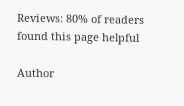Reviews: 80% of readers found this page helpful

Author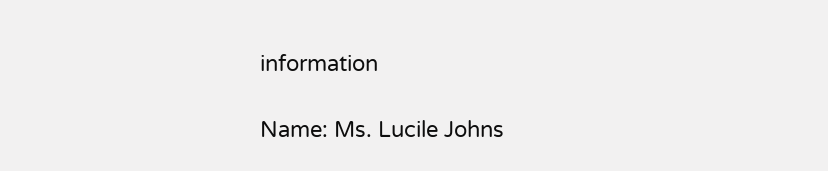information

Name: Ms. Lucile Johns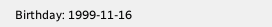Birthday: 1999-11-16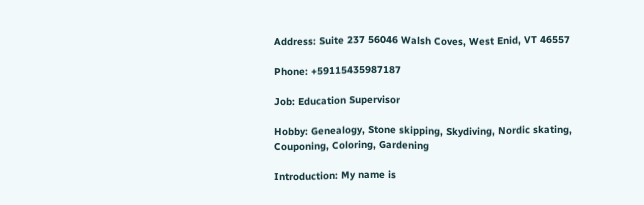Address: Suite 237 56046 Walsh Coves, West Enid, VT 46557

Phone: +59115435987187

Job: Education Supervisor

Hobby: Genealogy, Stone skipping, Skydiving, Nordic skating, Couponing, Coloring, Gardening

Introduction: My name is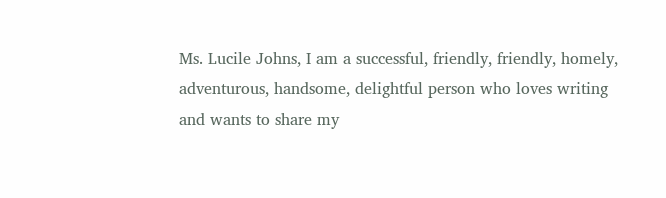Ms. Lucile Johns, I am a successful, friendly, friendly, homely, adventurous, handsome, delightful person who loves writing and wants to share my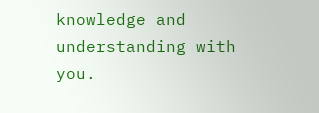knowledge and understanding with you.